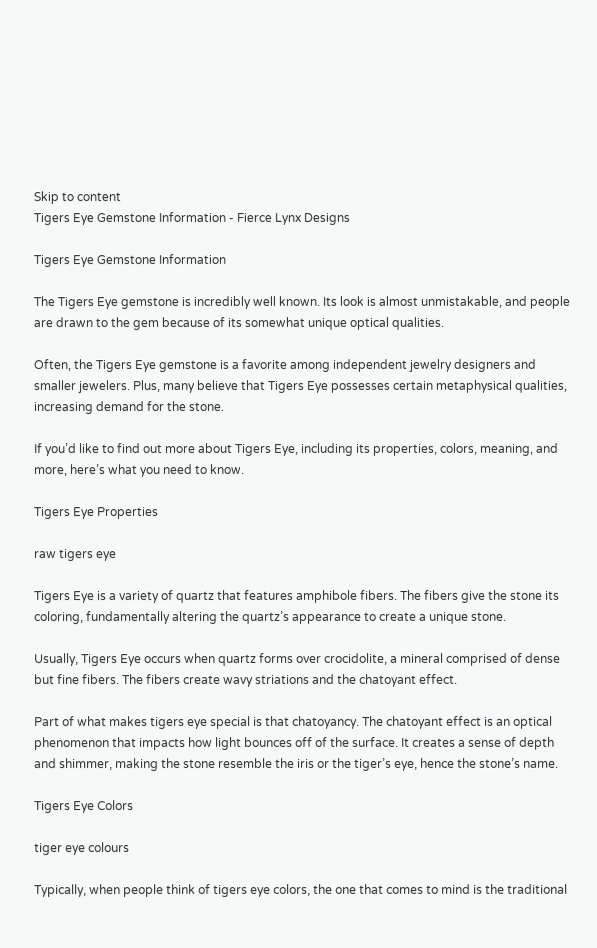Skip to content
Tigers Eye Gemstone Information - Fierce Lynx Designs

Tigers Eye Gemstone Information

The Tigers Eye gemstone is incredibly well known. Its look is almost unmistakable, and people are drawn to the gem because of its somewhat unique optical qualities.

Often, the Tigers Eye gemstone is a favorite among independent jewelry designers and smaller jewelers. Plus, many believe that Tigers Eye possesses certain metaphysical qualities, increasing demand for the stone.

If you’d like to find out more about Tigers Eye, including its properties, colors, meaning, and more, here’s what you need to know.

Tigers Eye Properties

raw tigers eye

Tigers Eye is a variety of quartz that features amphibole fibers. The fibers give the stone its coloring, fundamentally altering the quartz’s appearance to create a unique stone.

Usually, Tigers Eye occurs when quartz forms over crocidolite, a mineral comprised of dense but fine fibers. The fibers create wavy striations and the chatoyant effect.

Part of what makes tigers eye special is that chatoyancy. The chatoyant effect is an optical phenomenon that impacts how light bounces off of the surface. It creates a sense of depth and shimmer, making the stone resemble the iris or the tiger’s eye, hence the stone’s name.

Tigers Eye Colors

tiger eye colours

Typically, when people think of tigers eye colors, the one that comes to mind is the traditional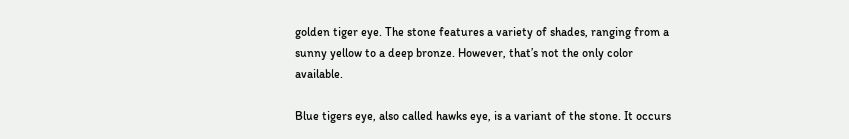golden tiger eye. The stone features a variety of shades, ranging from a sunny yellow to a deep bronze. However, that’s not the only color available.

Blue tigers eye, also called hawks eye, is a variant of the stone. It occurs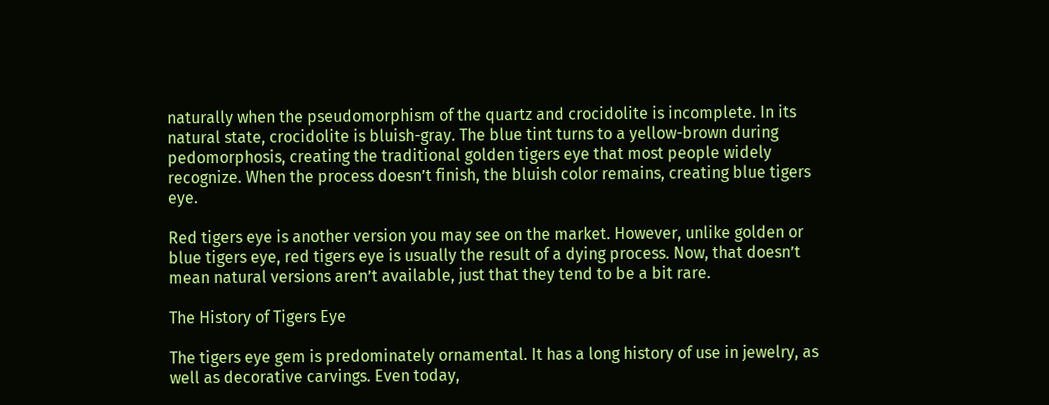naturally when the pseudomorphism of the quartz and crocidolite is incomplete. In its natural state, crocidolite is bluish-gray. The blue tint turns to a yellow-brown during pedomorphosis, creating the traditional golden tigers eye that most people widely recognize. When the process doesn’t finish, the bluish color remains, creating blue tigers eye.

Red tigers eye is another version you may see on the market. However, unlike golden or blue tigers eye, red tigers eye is usually the result of a dying process. Now, that doesn’t mean natural versions aren’t available, just that they tend to be a bit rare.

The History of Tigers Eye

The tigers eye gem is predominately ornamental. It has a long history of use in jewelry, as well as decorative carvings. Even today,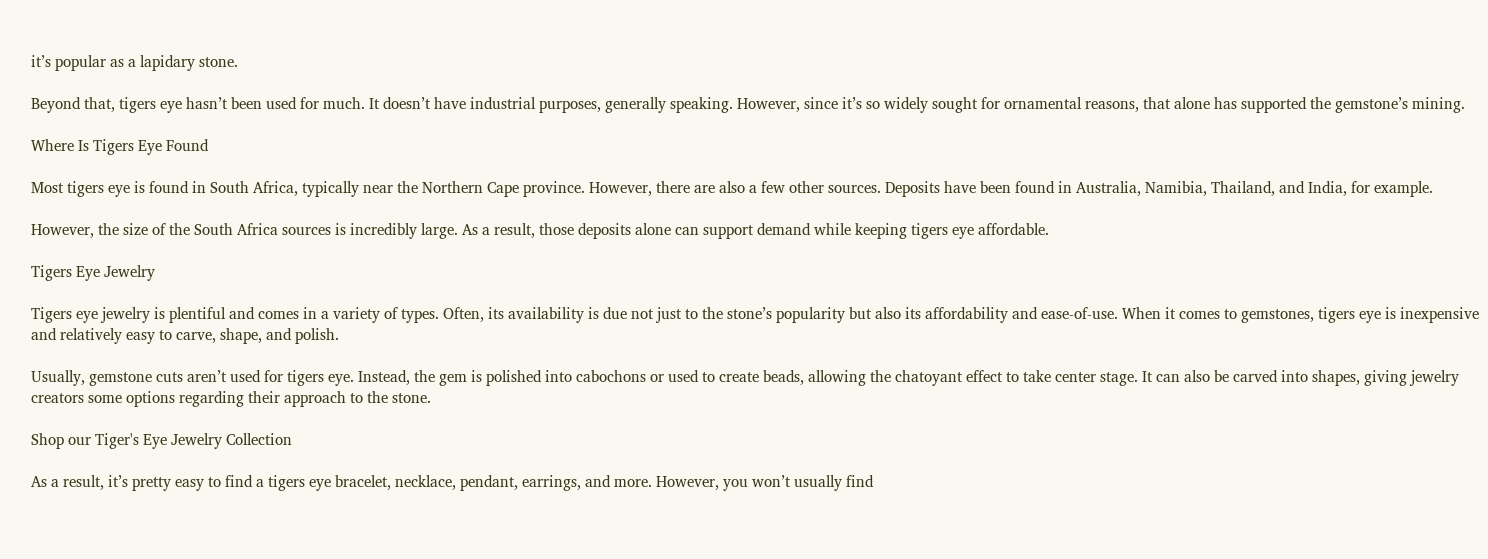it’s popular as a lapidary stone.

Beyond that, tigers eye hasn’t been used for much. It doesn’t have industrial purposes, generally speaking. However, since it’s so widely sought for ornamental reasons, that alone has supported the gemstone’s mining.

Where Is Tigers Eye Found

Most tigers eye is found in South Africa, typically near the Northern Cape province. However, there are also a few other sources. Deposits have been found in Australia, Namibia, Thailand, and India, for example.

However, the size of the South Africa sources is incredibly large. As a result, those deposits alone can support demand while keeping tigers eye affordable.

Tigers Eye Jewelry

Tigers eye jewelry is plentiful and comes in a variety of types. Often, its availability is due not just to the stone’s popularity but also its affordability and ease-of-use. When it comes to gemstones, tigers eye is inexpensive and relatively easy to carve, shape, and polish.

Usually, gemstone cuts aren’t used for tigers eye. Instead, the gem is polished into cabochons or used to create beads, allowing the chatoyant effect to take center stage. It can also be carved into shapes, giving jewelry creators some options regarding their approach to the stone.

Shop our Tiger's Eye Jewelry Collection

As a result, it’s pretty easy to find a tigers eye bracelet, necklace, pendant, earrings, and more. However, you won’t usually find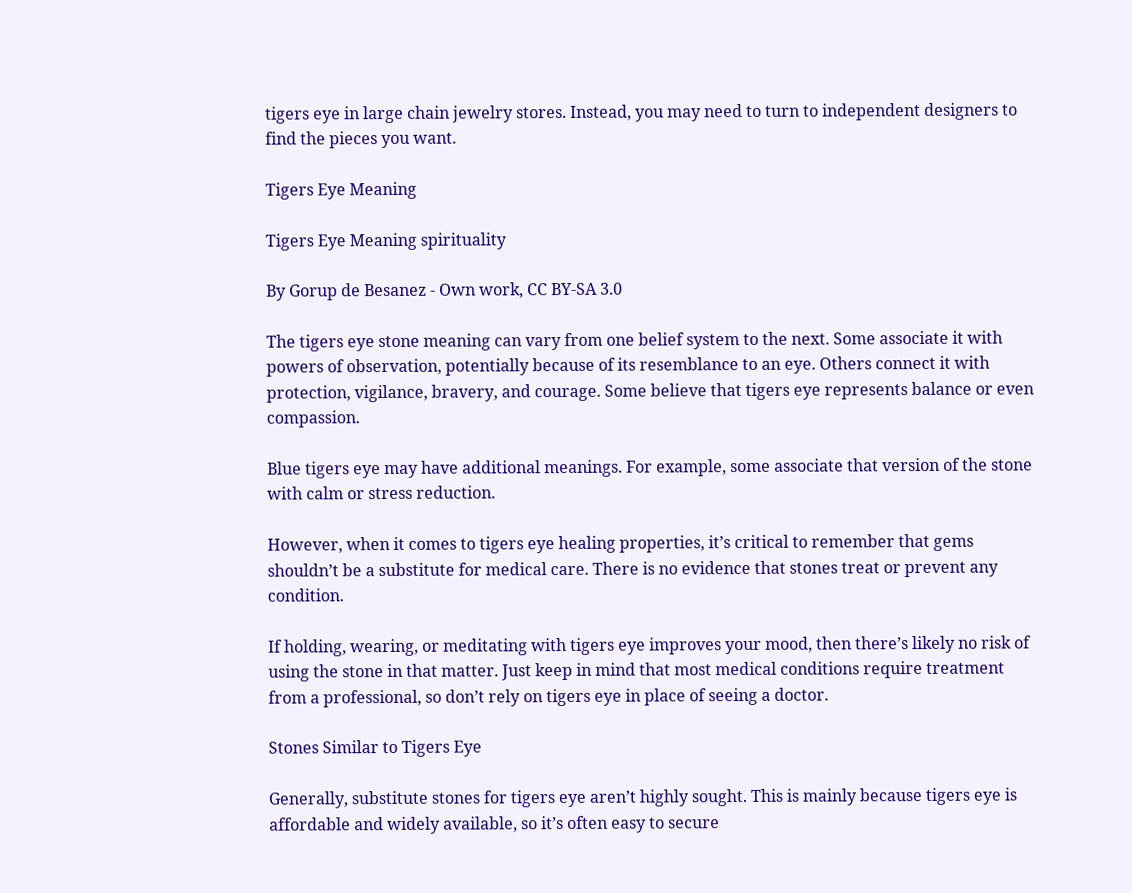tigers eye in large chain jewelry stores. Instead, you may need to turn to independent designers to find the pieces you want.

Tigers Eye Meaning

Tigers Eye Meaning spirituality

By Gorup de Besanez - Own work, CC BY-SA 3.0

The tigers eye stone meaning can vary from one belief system to the next. Some associate it with powers of observation, potentially because of its resemblance to an eye. Others connect it with protection, vigilance, bravery, and courage. Some believe that tigers eye represents balance or even compassion.

Blue tigers eye may have additional meanings. For example, some associate that version of the stone with calm or stress reduction.

However, when it comes to tigers eye healing properties, it’s critical to remember that gems shouldn’t be a substitute for medical care. There is no evidence that stones treat or prevent any condition.

If holding, wearing, or meditating with tigers eye improves your mood, then there’s likely no risk of using the stone in that matter. Just keep in mind that most medical conditions require treatment from a professional, so don’t rely on tigers eye in place of seeing a doctor.

Stones Similar to Tigers Eye

Generally, substitute stones for tigers eye aren’t highly sought. This is mainly because tigers eye is affordable and widely available, so it’s often easy to secure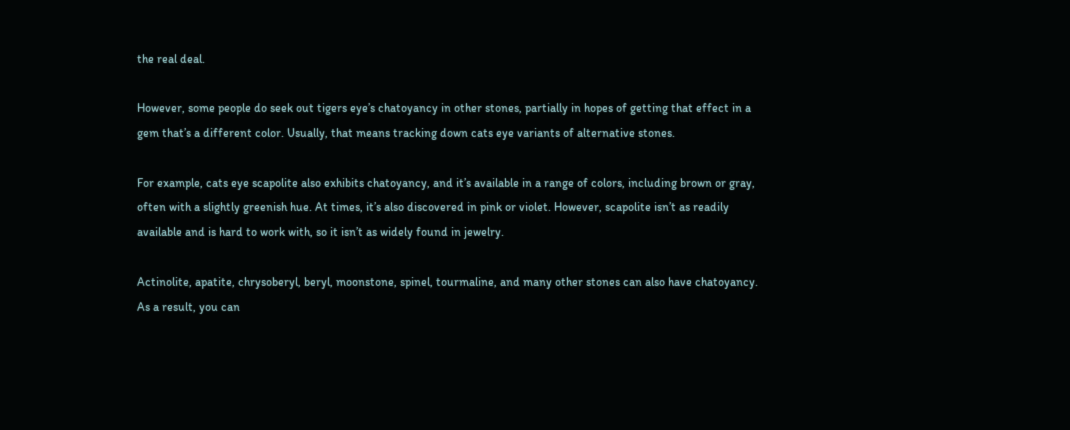the real deal.

However, some people do seek out tigers eye’s chatoyancy in other stones, partially in hopes of getting that effect in a gem that’s a different color. Usually, that means tracking down cats eye variants of alternative stones.

For example, cats eye scapolite also exhibits chatoyancy, and it’s available in a range of colors, including brown or gray, often with a slightly greenish hue. At times, it’s also discovered in pink or violet. However, scapolite isn’t as readily available and is hard to work with, so it isn’t as widely found in jewelry.

Actinolite, apatite, chrysoberyl, beryl, moonstone, spinel, tourmaline, and many other stones can also have chatoyancy. As a result, you can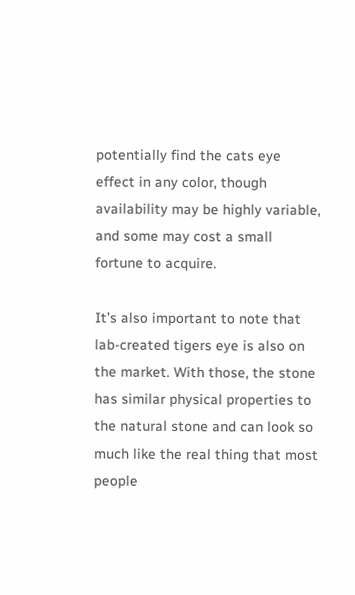potentially find the cats eye effect in any color, though availability may be highly variable, and some may cost a small fortune to acquire.

It’s also important to note that lab-created tigers eye is also on the market. With those, the stone has similar physical properties to the natural stone and can look so much like the real thing that most people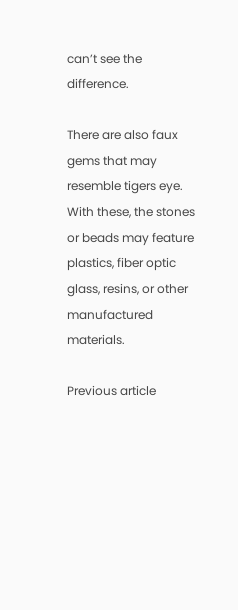can’t see the difference.

There are also faux gems that may resemble tigers eye. With these, the stones or beads may feature plastics, fiber optic glass, resins, or other manufactured materials.

Previous article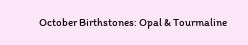October Birthstones: Opal & Tourmaline